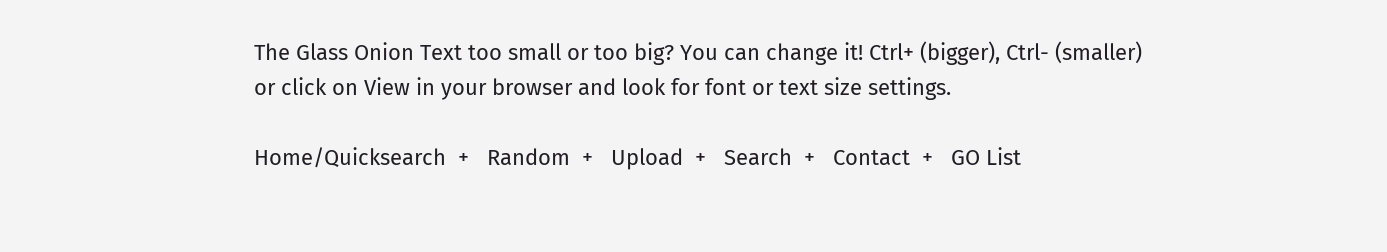The Glass Onion Text too small or too big? You can change it! Ctrl+ (bigger), Ctrl- (smaller)
or click on View in your browser and look for font or text size settings.

Home/Quicksearch  +   Random  +   Upload  +   Search  +   Contact  +   GO List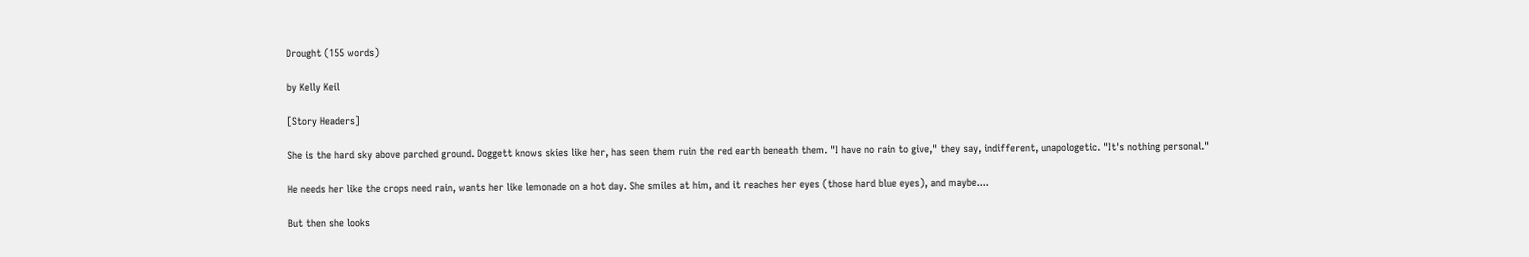Drought (155 words)

by Kelly Keil

[Story Headers]

She is the hard sky above parched ground. Doggett knows skies like her, has seen them ruin the red earth beneath them. "I have no rain to give," they say, indifferent, unapologetic. "It's nothing personal."

He needs her like the crops need rain, wants her like lemonade on a hot day. She smiles at him, and it reaches her eyes (those hard blue eyes), and maybe....

But then she looks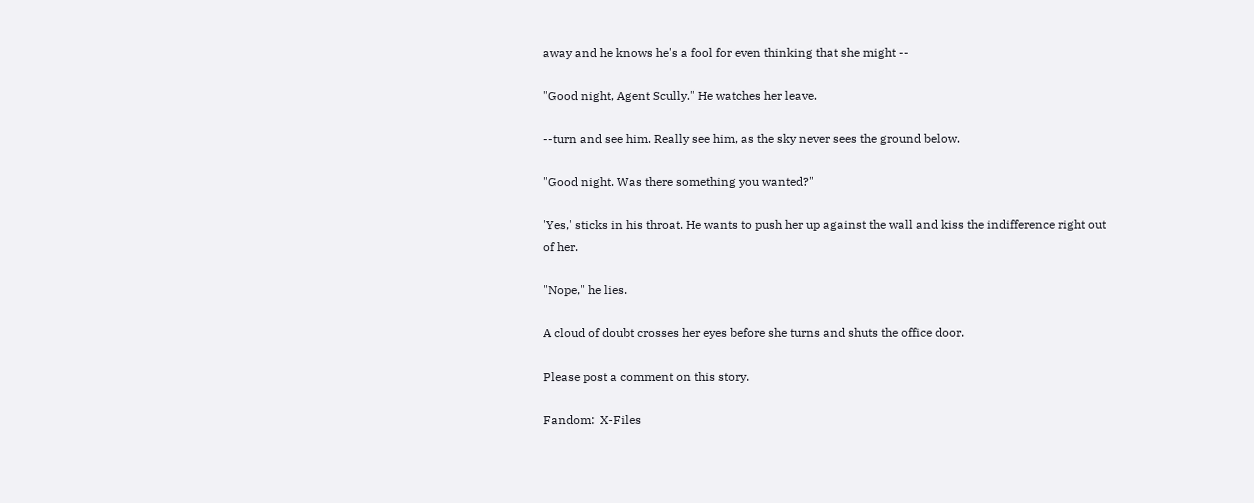away and he knows he's a fool for even thinking that she might --

"Good night, Agent Scully." He watches her leave.

--turn and see him. Really see him, as the sky never sees the ground below.

"Good night. Was there something you wanted?"

'Yes,' sticks in his throat. He wants to push her up against the wall and kiss the indifference right out of her.

"Nope," he lies.

A cloud of doubt crosses her eyes before she turns and shuts the office door.

Please post a comment on this story.

Fandom:  X-Files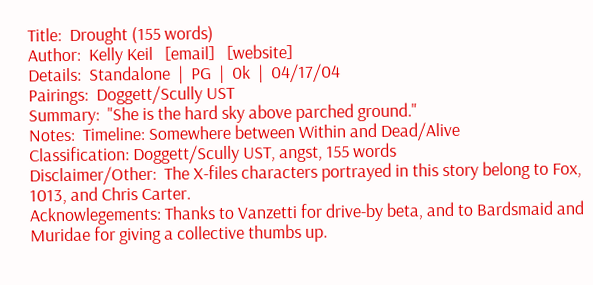Title:  Drought (155 words)
Author:  Kelly Keil   [email]   [website]
Details:  Standalone  |  PG  |  0k  |  04/17/04
Pairings:  Doggett/Scully UST
Summary:  "She is the hard sky above parched ground."
Notes:  Timeline: Somewhere between Within and Dead/Alive
Classification: Doggett/Scully UST, angst, 155 words
Disclaimer/Other:  The X-files characters portrayed in this story belong to Fox, 1013, and Chris Carter.
Acknowlegements: Thanks to Vanzetti for drive-by beta, and to Bardsmaid and Muridae for giving a collective thumbs up.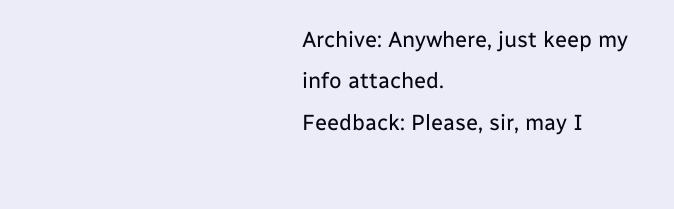Archive: Anywhere, just keep my info attached.
Feedback: Please, sir, may I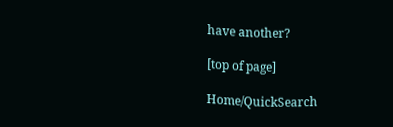have another?

[top of page]

Home/QuickSearch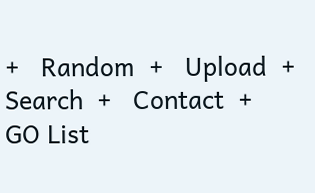+   Random  +   Upload  +   Search  +   Contact  +   GO List